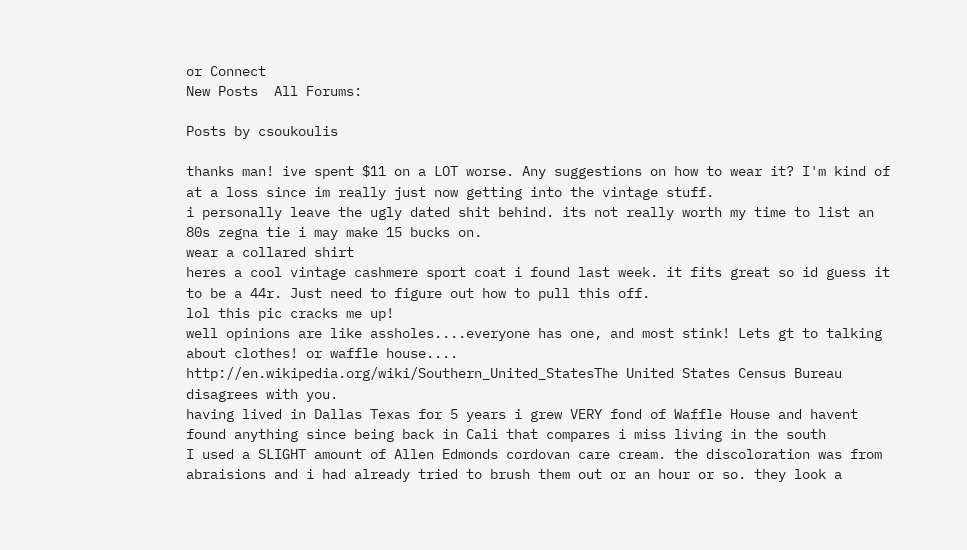or Connect
New Posts  All Forums:

Posts by csoukoulis

thanks man! ive spent $11 on a LOT worse. Any suggestions on how to wear it? I'm kind of at a loss since im really just now getting into the vintage stuff.
i personally leave the ugly dated shit behind. its not really worth my time to list an 80s zegna tie i may make 15 bucks on.
wear a collared shirt
heres a cool vintage cashmere sport coat i found last week. it fits great so id guess it to be a 44r. Just need to figure out how to pull this off.
lol this pic cracks me up!
well opinions are like assholes....everyone has one, and most stink! Lets gt to talking about clothes! or waffle house....
http://en.wikipedia.org/wiki/Southern_United_StatesThe United States Census Bureau disagrees with you.
having lived in Dallas Texas for 5 years i grew VERY fond of Waffle House and havent found anything since being back in Cali that compares i miss living in the south
I used a SLIGHT amount of Allen Edmonds cordovan care cream. the discoloration was from abraisions and i had already tried to brush them out or an hour or so. they look a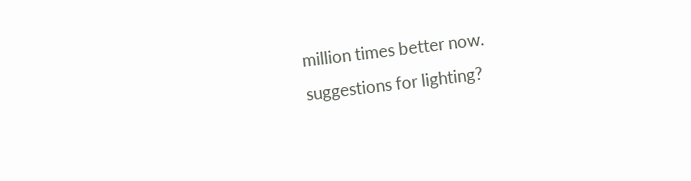million times better now.
suggestions for lighting?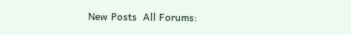New Posts  All Forums: